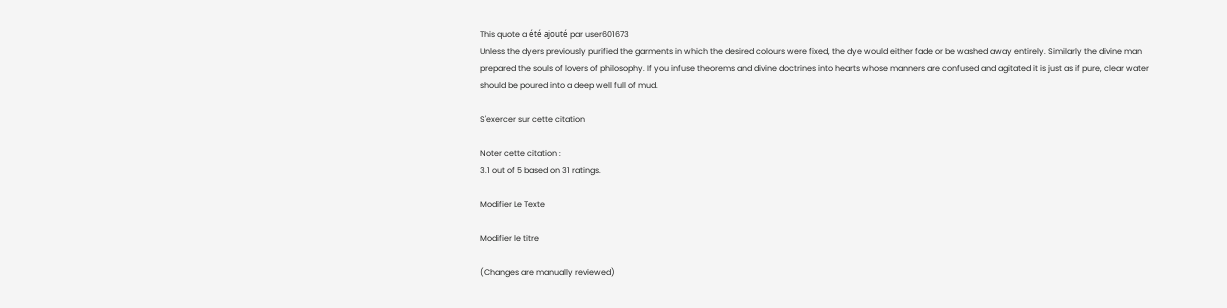This quote a été ajouté par user601673
Unless the dyers previously purified the garments in which the desired colours were fixed, the dye would either fade or be washed away entirely. Similarly the divine man prepared the souls of lovers of philosophy. If you infuse theorems and divine doctrines into hearts whose manners are confused and agitated it is just as if pure, clear water should be poured into a deep well full of mud.

S'exercer sur cette citation

Noter cette citation :
3.1 out of 5 based on 31 ratings.

Modifier Le Texte

Modifier le titre

(Changes are manually reviewed)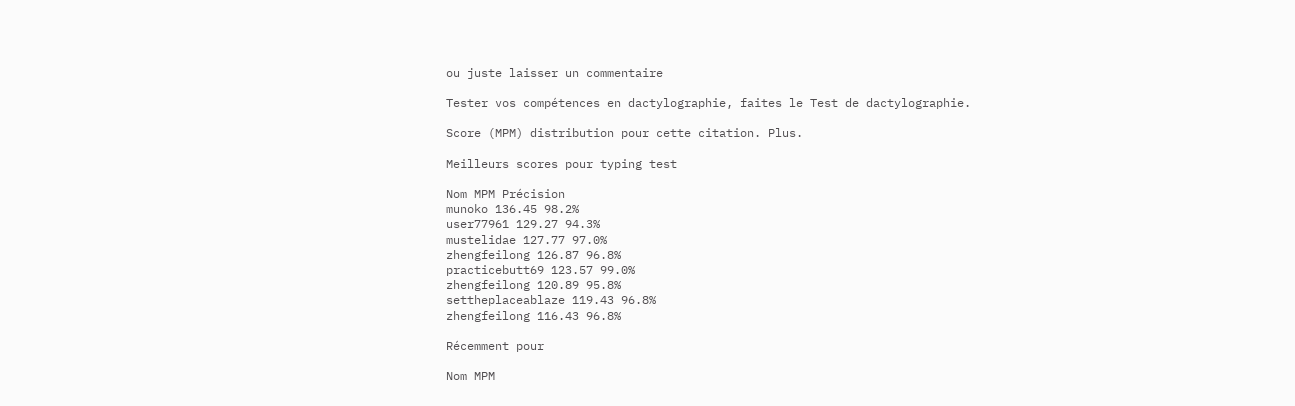ou juste laisser un commentaire

Tester vos compétences en dactylographie, faites le Test de dactylographie.

Score (MPM) distribution pour cette citation. Plus.

Meilleurs scores pour typing test

Nom MPM Précision
munoko 136.45 98.2%
user77961 129.27 94.3%
mustelidae 127.77 97.0%
zhengfeilong 126.87 96.8%
practicebutt69 123.57 99.0%
zhengfeilong 120.89 95.8%
settheplaceablaze 119.43 96.8%
zhengfeilong 116.43 96.8%

Récemment pour

Nom MPM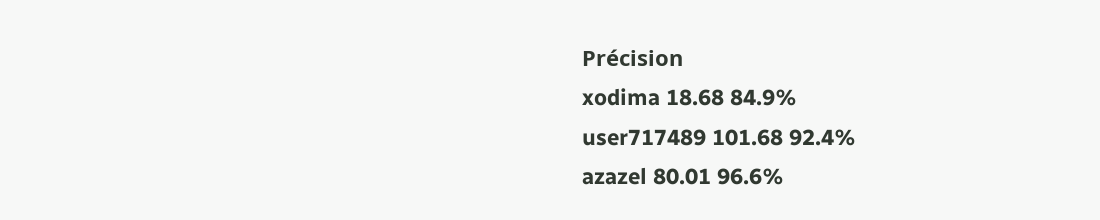Précision
xodima 18.68 84.9%
user717489 101.68 92.4%
azazel 80.01 96.6%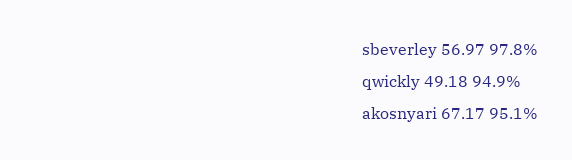sbeverley 56.97 97.8%
qwickly 49.18 94.9%
akosnyari 67.17 95.1%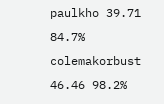paulkho 39.71 84.7%
colemakorbust 46.46 98.2%